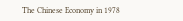The Chinese Economy in 1978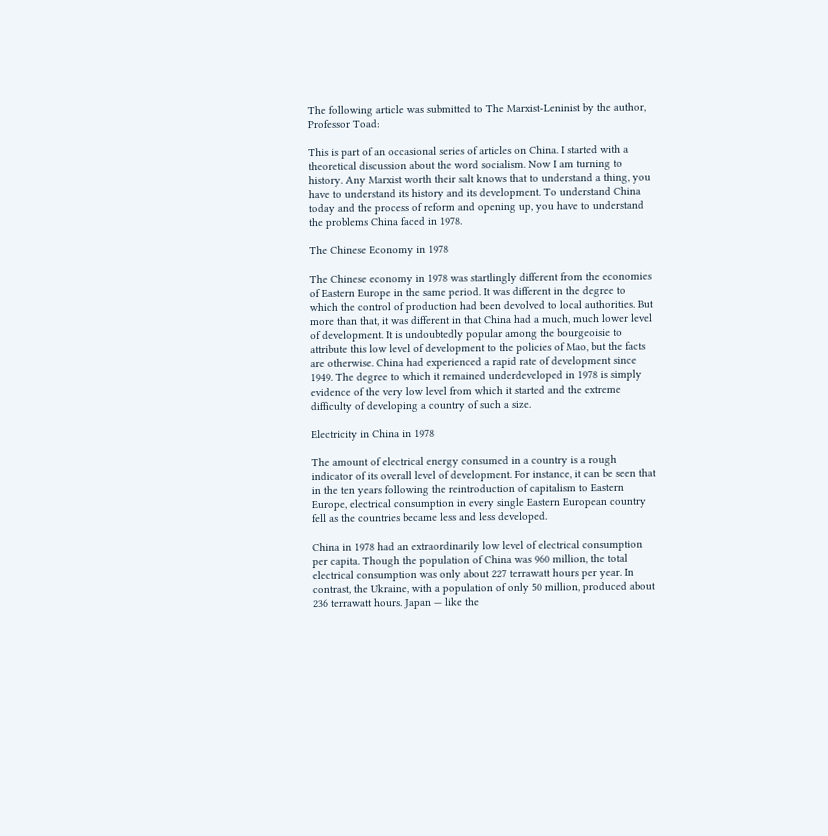The following article was submitted to The Marxist-Leninist by the author, Professor Toad:

This is part of an occasional series of articles on China. I started with a theoretical discussion about the word socialism. Now I am turning to history. Any Marxist worth their salt knows that to understand a thing, you have to understand its history and its development. To understand China today and the process of reform and opening up, you have to understand the problems China faced in 1978.

The Chinese Economy in 1978

The Chinese economy in 1978 was startlingly different from the economies of Eastern Europe in the same period. It was different in the degree to which the control of production had been devolved to local authorities. But more than that, it was different in that China had a much, much lower level of development. It is undoubtedly popular among the bourgeoisie to attribute this low level of development to the policies of Mao, but the facts are otherwise. China had experienced a rapid rate of development since 1949. The degree to which it remained underdeveloped in 1978 is simply evidence of the very low level from which it started and the extreme difficulty of developing a country of such a size.

Electricity in China in 1978

The amount of electrical energy consumed in a country is a rough indicator of its overall level of development. For instance, it can be seen that in the ten years following the reintroduction of capitalism to Eastern Europe, electrical consumption in every single Eastern European country fell as the countries became less and less developed.

China in 1978 had an extraordinarily low level of electrical consumption per capita. Though the population of China was 960 million, the total electrical consumption was only about 227 terrawatt hours per year. In contrast, the Ukraine, with a population of only 50 million, produced about 236 terrawatt hours. Japan — like the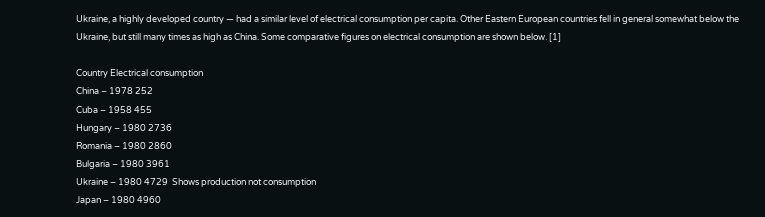Ukraine, a highly developed country — had a similar level of electrical consumption per capita. Other Eastern European countries fell in general somewhat below the Ukraine, but still many times as high as China. Some comparative figures on electrical consumption are shown below. [1]

Country Electrical consumption
China – 1978 252
Cuba – 1958 455
Hungary – 1980 2736
Romania – 1980 2860
Bulgaria – 1980 3961
Ukraine – 1980 4729  Shows production not consumption
Japan – 1980 4960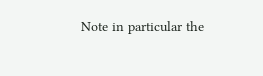Note in particular the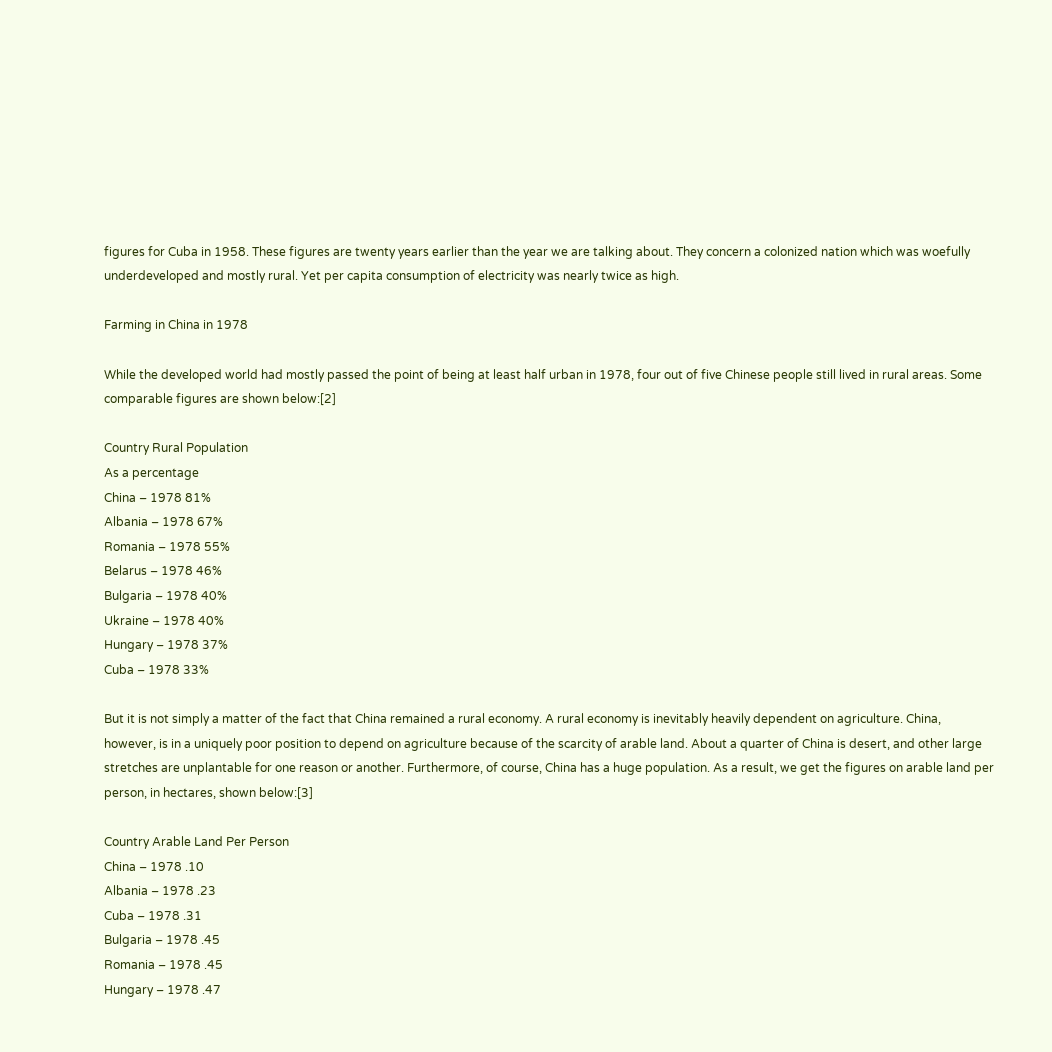figures for Cuba in 1958. These figures are twenty years earlier than the year we are talking about. They concern a colonized nation which was woefully underdeveloped and mostly rural. Yet per capita consumption of electricity was nearly twice as high.

Farming in China in 1978

While the developed world had mostly passed the point of being at least half urban in 1978, four out of five Chinese people still lived in rural areas. Some comparable figures are shown below:[2]

Country Rural Population
As a percentage
China – 1978 81%
Albania – 1978 67%
Romania – 1978 55%
Belarus – 1978 46%
Bulgaria – 1978 40%
Ukraine – 1978 40%
Hungary – 1978 37%
Cuba – 1978 33%

But it is not simply a matter of the fact that China remained a rural economy. A rural economy is inevitably heavily dependent on agriculture. China, however, is in a uniquely poor position to depend on agriculture because of the scarcity of arable land. About a quarter of China is desert, and other large stretches are unplantable for one reason or another. Furthermore, of course, China has a huge population. As a result, we get the figures on arable land per person, in hectares, shown below:[3]

Country Arable Land Per Person
China – 1978 .10
Albania – 1978 .23
Cuba – 1978 .31
Bulgaria – 1978 .45
Romania – 1978 .45
Hungary – 1978 .47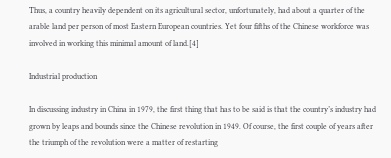Thus, a country heavily dependent on its agricultural sector, unfortunately, had about a quarter of the arable land per person of most Eastern European countries. Yet four fifths of the Chinese workforce was involved in working this minimal amount of land.[4]

Industrial production

In discussing industry in China in 1979, the first thing that has to be said is that the country’s industry had grown by leaps and bounds since the Chinese revolution in 1949. Of course, the first couple of years after the triumph of the revolution were a matter of restarting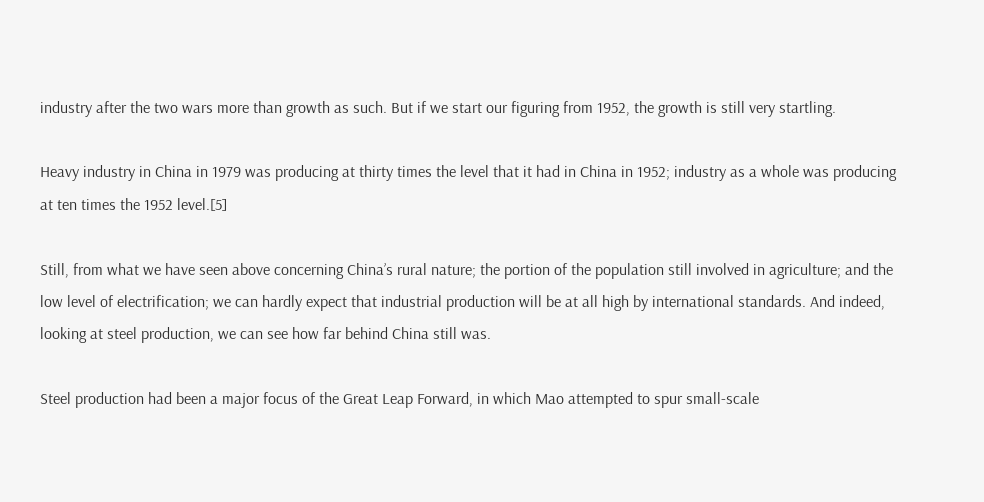industry after the two wars more than growth as such. But if we start our figuring from 1952, the growth is still very startling.

Heavy industry in China in 1979 was producing at thirty times the level that it had in China in 1952; industry as a whole was producing at ten times the 1952 level.[5]

Still, from what we have seen above concerning China’s rural nature; the portion of the population still involved in agriculture; and the low level of electrification; we can hardly expect that industrial production will be at all high by international standards. And indeed, looking at steel production, we can see how far behind China still was.

Steel production had been a major focus of the Great Leap Forward, in which Mao attempted to spur small-scale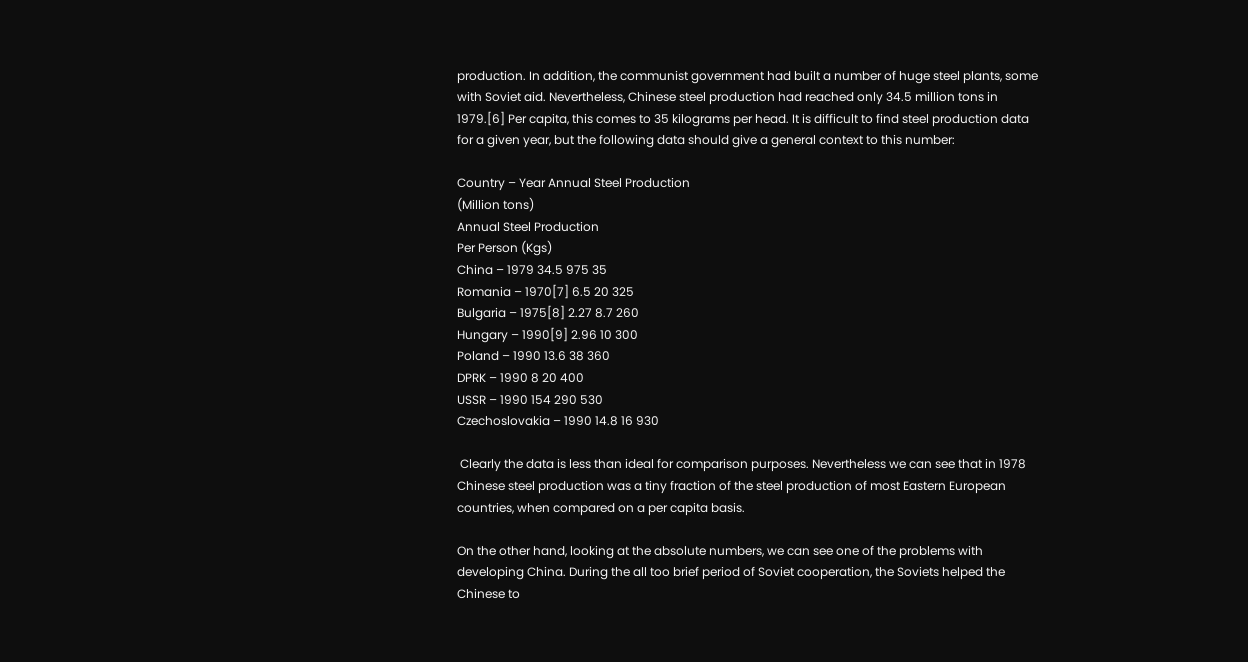production. In addition, the communist government had built a number of huge steel plants, some with Soviet aid. Nevertheless, Chinese steel production had reached only 34.5 million tons in 1979.[6] Per capita, this comes to 35 kilograms per head. It is difficult to find steel production data for a given year, but the following data should give a general context to this number:

Country – Year Annual Steel Production
(Million tons)
Annual Steel Production
Per Person (Kgs)
China – 1979 34.5 975 35
Romania – 1970[7] 6.5 20 325
Bulgaria – 1975[8] 2.27 8.7 260
Hungary – 1990[9] 2.96 10 300
Poland – 1990 13.6 38 360
DPRK – 1990 8 20 400
USSR – 1990 154 290 530
Czechoslovakia – 1990 14.8 16 930

 Clearly the data is less than ideal for comparison purposes. Nevertheless we can see that in 1978 Chinese steel production was a tiny fraction of the steel production of most Eastern European countries, when compared on a per capita basis.

On the other hand, looking at the absolute numbers, we can see one of the problems with developing China. During the all too brief period of Soviet cooperation, the Soviets helped the Chinese to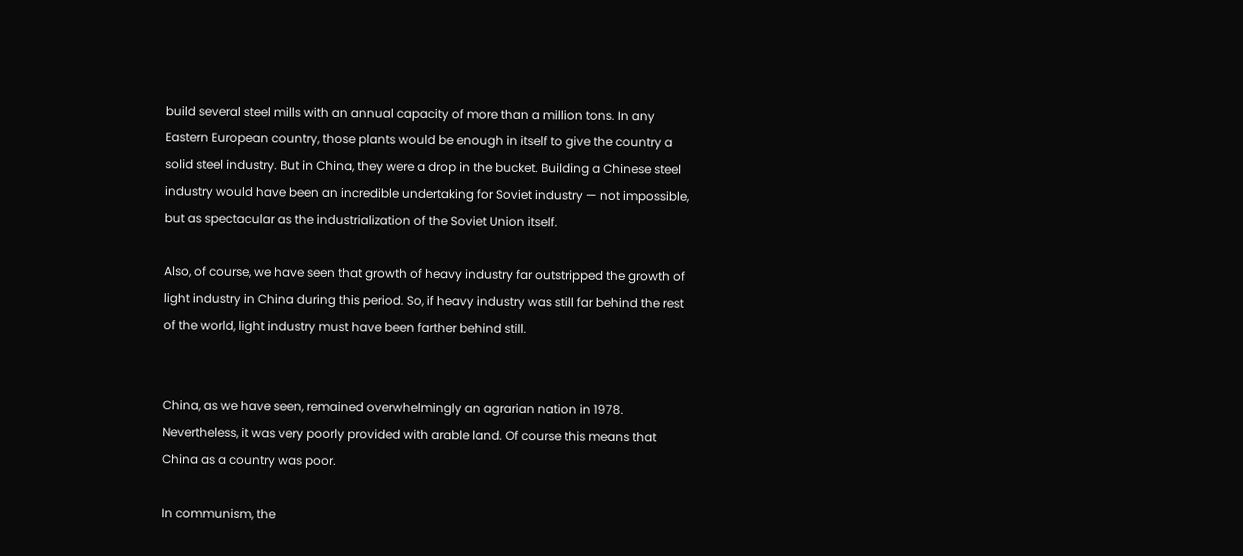build several steel mills with an annual capacity of more than a million tons. In any Eastern European country, those plants would be enough in itself to give the country a solid steel industry. But in China, they were a drop in the bucket. Building a Chinese steel industry would have been an incredible undertaking for Soviet industry — not impossible, but as spectacular as the industrialization of the Soviet Union itself.

Also, of course, we have seen that growth of heavy industry far outstripped the growth of light industry in China during this period. So, if heavy industry was still far behind the rest of the world, light industry must have been farther behind still.


China, as we have seen, remained overwhelmingly an agrarian nation in 1978. Nevertheless, it was very poorly provided with arable land. Of course this means that China as a country was poor.

In communism, the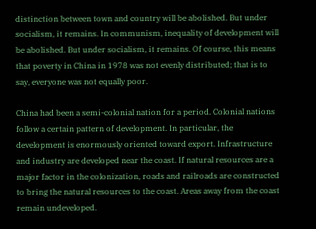distinction between town and country will be abolished. But under socialism, it remains. In communism, inequality of development will be abolished. But under socialism, it remains. Of course, this means that poverty in China in 1978 was not evenly distributed; that is to say, everyone was not equally poor.

China had been a semi-colonial nation for a period. Colonial nations follow a certain pattern of development. In particular, the development is enormously oriented toward export. Infrastructure and industry are developed near the coast. If natural resources are a major factor in the colonization, roads and railroads are constructed to bring the natural resources to the coast. Areas away from the coast remain undeveloped.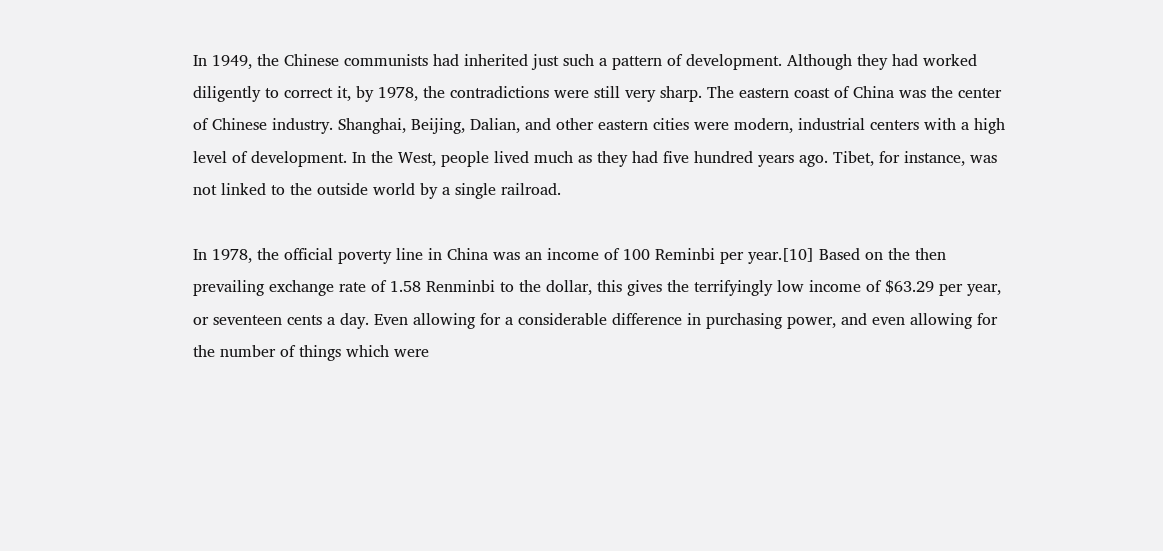In 1949, the Chinese communists had inherited just such a pattern of development. Although they had worked diligently to correct it, by 1978, the contradictions were still very sharp. The eastern coast of China was the center of Chinese industry. Shanghai, Beijing, Dalian, and other eastern cities were modern, industrial centers with a high level of development. In the West, people lived much as they had five hundred years ago. Tibet, for instance, was not linked to the outside world by a single railroad.

In 1978, the official poverty line in China was an income of 100 Reminbi per year.[10] Based on the then prevailing exchange rate of 1.58 Renminbi to the dollar, this gives the terrifyingly low income of $63.29 per year, or seventeen cents a day. Even allowing for a considerable difference in purchasing power, and even allowing for the number of things which were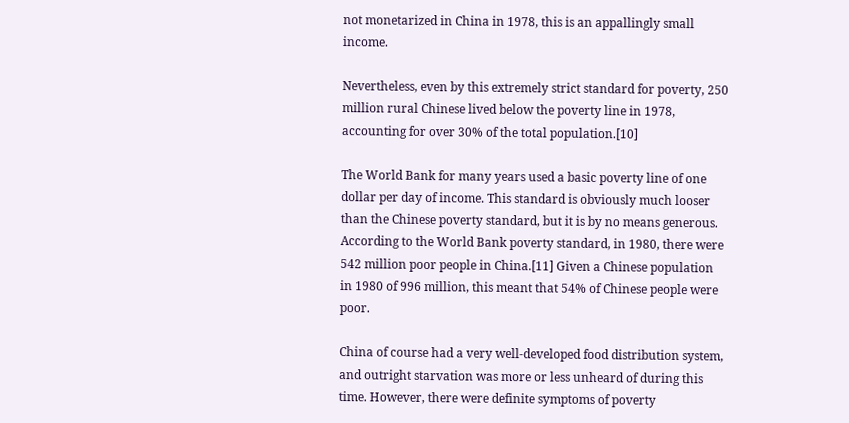not monetarized in China in 1978, this is an appallingly small income.

Nevertheless, even by this extremely strict standard for poverty, 250 million rural Chinese lived below the poverty line in 1978, accounting for over 30% of the total population.[10]

The World Bank for many years used a basic poverty line of one dollar per day of income. This standard is obviously much looser than the Chinese poverty standard, but it is by no means generous. According to the World Bank poverty standard, in 1980, there were 542 million poor people in China.[11] Given a Chinese population in 1980 of 996 million, this meant that 54% of Chinese people were poor.

China of course had a very well-developed food distribution system, and outright starvation was more or less unheard of during this time. However, there were definite symptoms of poverty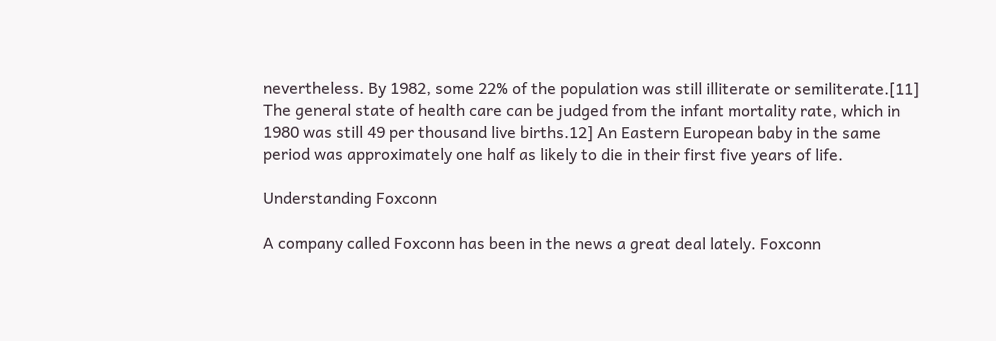nevertheless. By 1982, some 22% of the population was still illiterate or semiliterate.[11] The general state of health care can be judged from the infant mortality rate, which in 1980 was still 49 per thousand live births.12] An Eastern European baby in the same period was approximately one half as likely to die in their first five years of life.

Understanding Foxconn

A company called Foxconn has been in the news a great deal lately. Foxconn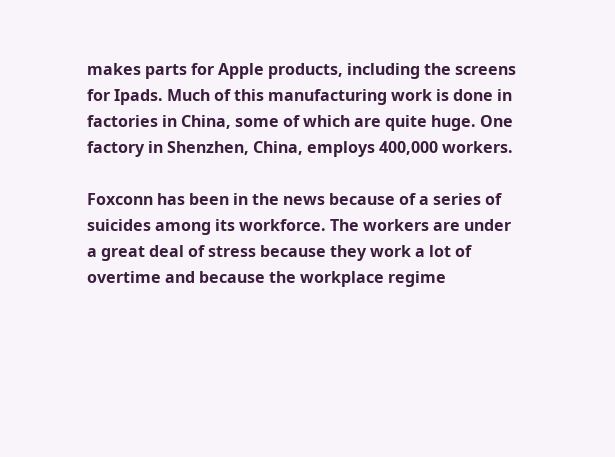makes parts for Apple products, including the screens for Ipads. Much of this manufacturing work is done in factories in China, some of which are quite huge. One factory in Shenzhen, China, employs 400,000 workers.

Foxconn has been in the news because of a series of suicides among its workforce. The workers are under a great deal of stress because they work a lot of overtime and because the workplace regime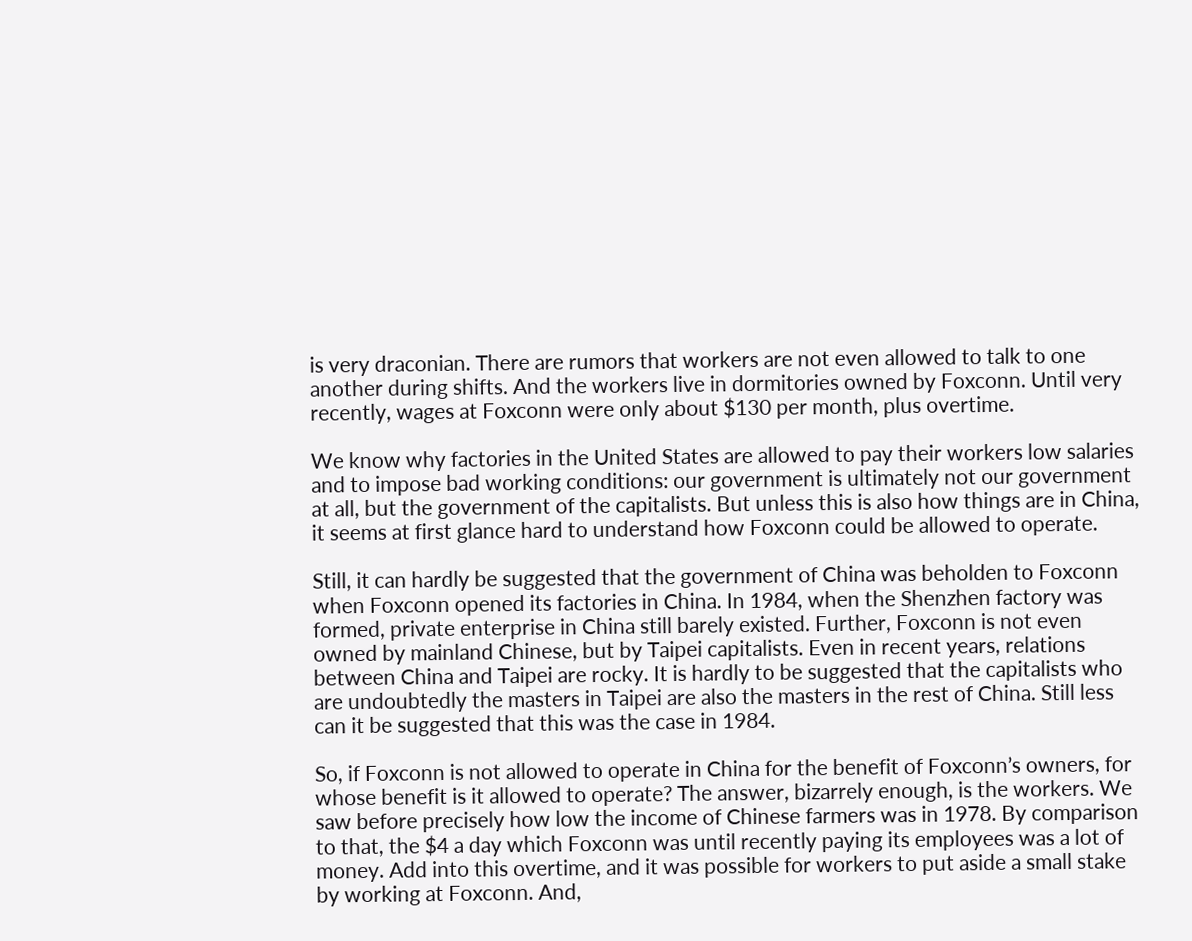is very draconian. There are rumors that workers are not even allowed to talk to one another during shifts. And the workers live in dormitories owned by Foxconn. Until very recently, wages at Foxconn were only about $130 per month, plus overtime.

We know why factories in the United States are allowed to pay their workers low salaries and to impose bad working conditions: our government is ultimately not our government at all, but the government of the capitalists. But unless this is also how things are in China, it seems at first glance hard to understand how Foxconn could be allowed to operate.

Still, it can hardly be suggested that the government of China was beholden to Foxconn when Foxconn opened its factories in China. In 1984, when the Shenzhen factory was formed, private enterprise in China still barely existed. Further, Foxconn is not even owned by mainland Chinese, but by Taipei capitalists. Even in recent years, relations between China and Taipei are rocky. It is hardly to be suggested that the capitalists who are undoubtedly the masters in Taipei are also the masters in the rest of China. Still less can it be suggested that this was the case in 1984.

So, if Foxconn is not allowed to operate in China for the benefit of Foxconn’s owners, for whose benefit is it allowed to operate? The answer, bizarrely enough, is the workers. We saw before precisely how low the income of Chinese farmers was in 1978. By comparison to that, the $4 a day which Foxconn was until recently paying its employees was a lot of money. Add into this overtime, and it was possible for workers to put aside a small stake by working at Foxconn. And,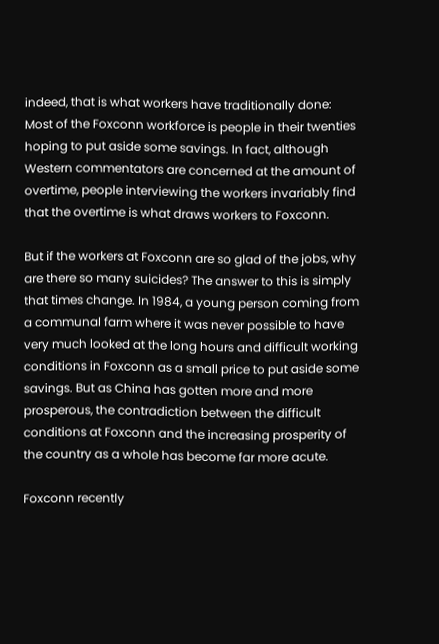indeed, that is what workers have traditionally done: Most of the Foxconn workforce is people in their twenties hoping to put aside some savings. In fact, although Western commentators are concerned at the amount of overtime, people interviewing the workers invariably find that the overtime is what draws workers to Foxconn.

But if the workers at Foxconn are so glad of the jobs, why are there so many suicides? The answer to this is simply that times change. In 1984, a young person coming from a communal farm where it was never possible to have very much looked at the long hours and difficult working conditions in Foxconn as a small price to put aside some savings. But as China has gotten more and more prosperous, the contradiction between the difficult conditions at Foxconn and the increasing prosperity of the country as a whole has become far more acute.

Foxconn recently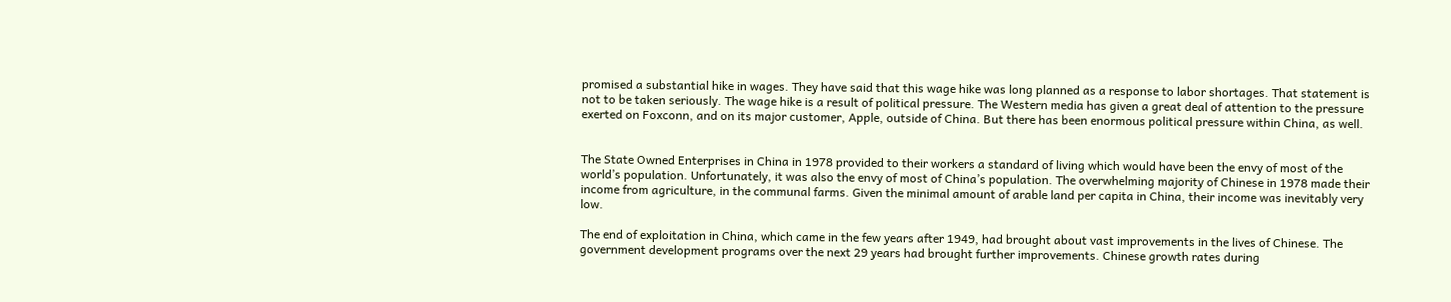promised a substantial hike in wages. They have said that this wage hike was long planned as a response to labor shortages. That statement is not to be taken seriously. The wage hike is a result of political pressure. The Western media has given a great deal of attention to the pressure exerted on Foxconn, and on its major customer, Apple, outside of China. But there has been enormous political pressure within China, as well.


The State Owned Enterprises in China in 1978 provided to their workers a standard of living which would have been the envy of most of the world’s population. Unfortunately, it was also the envy of most of China’s population. The overwhelming majority of Chinese in 1978 made their income from agriculture, in the communal farms. Given the minimal amount of arable land per capita in China, their income was inevitably very low.

The end of exploitation in China, which came in the few years after 1949, had brought about vast improvements in the lives of Chinese. The government development programs over the next 29 years had brought further improvements. Chinese growth rates during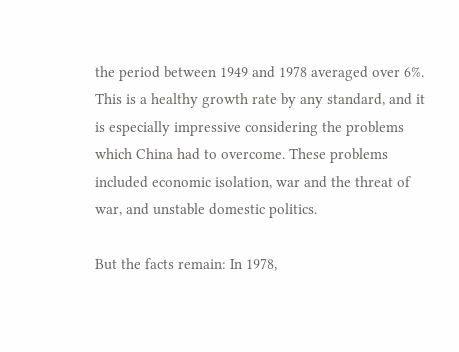the period between 1949 and 1978 averaged over 6%. This is a healthy growth rate by any standard, and it is especially impressive considering the problems which China had to overcome. These problems included economic isolation, war and the threat of war, and unstable domestic politics.

But the facts remain: In 1978,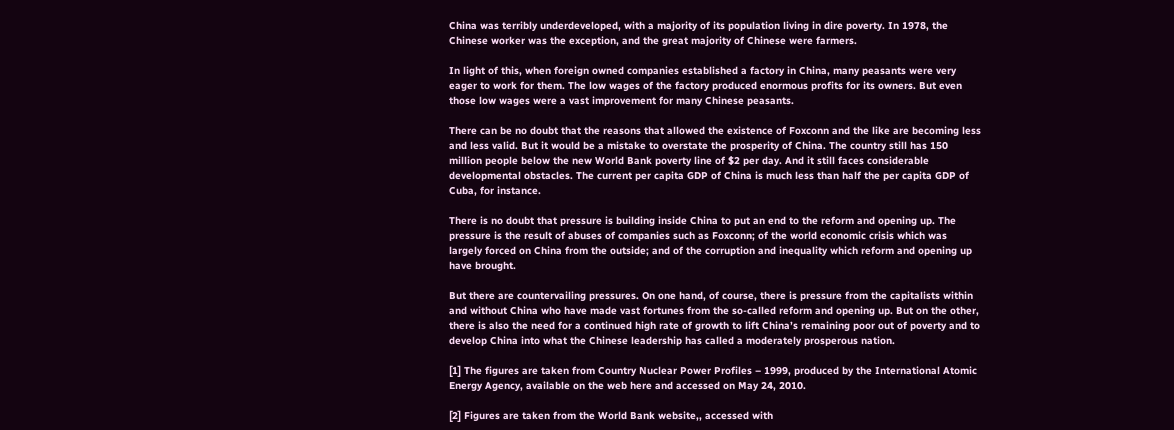China was terribly underdeveloped, with a majority of its population living in dire poverty. In 1978, the Chinese worker was the exception, and the great majority of Chinese were farmers.

In light of this, when foreign owned companies established a factory in China, many peasants were very eager to work for them. The low wages of the factory produced enormous profits for its owners. But even those low wages were a vast improvement for many Chinese peasants.

There can be no doubt that the reasons that allowed the existence of Foxconn and the like are becoming less and less valid. But it would be a mistake to overstate the prosperity of China. The country still has 150 million people below the new World Bank poverty line of $2 per day. And it still faces considerable developmental obstacles. The current per capita GDP of China is much less than half the per capita GDP of Cuba, for instance.

There is no doubt that pressure is building inside China to put an end to the reform and opening up. The pressure is the result of abuses of companies such as Foxconn; of the world economic crisis which was largely forced on China from the outside; and of the corruption and inequality which reform and opening up have brought.

But there are countervailing pressures. On one hand, of course, there is pressure from the capitalists within and without China who have made vast fortunes from the so-called reform and opening up. But on the other, there is also the need for a continued high rate of growth to lift China’s remaining poor out of poverty and to develop China into what the Chinese leadership has called a moderately prosperous nation.

[1] The figures are taken from Country Nuclear Power Profiles – 1999, produced by the International Atomic Energy Agency, available on the web here and accessed on May 24, 2010.

[2] Figures are taken from the World Bank website,, accessed with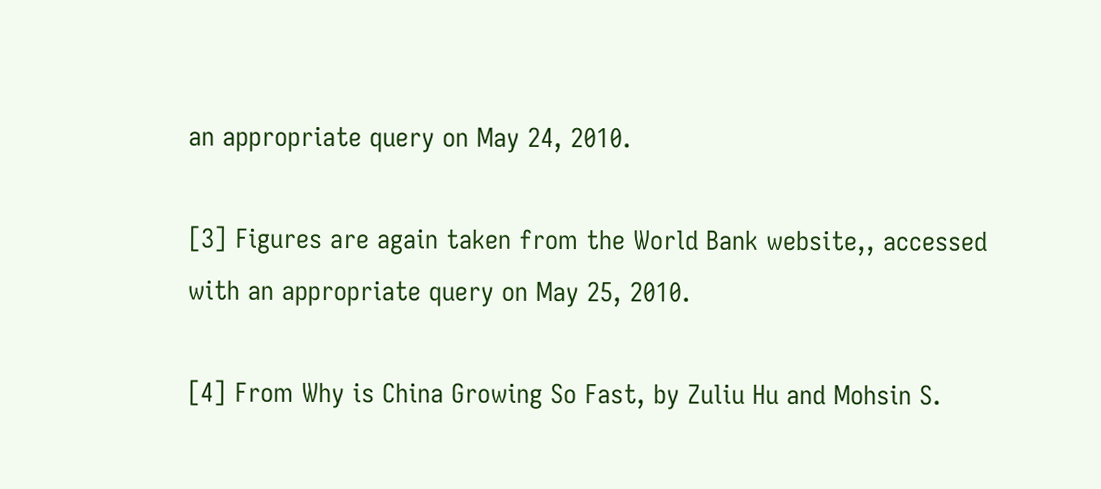an appropriate query on May 24, 2010.

[3] Figures are again taken from the World Bank website,, accessed with an appropriate query on May 25, 2010.

[4] From Why is China Growing So Fast, by Zuliu Hu and Mohsin S.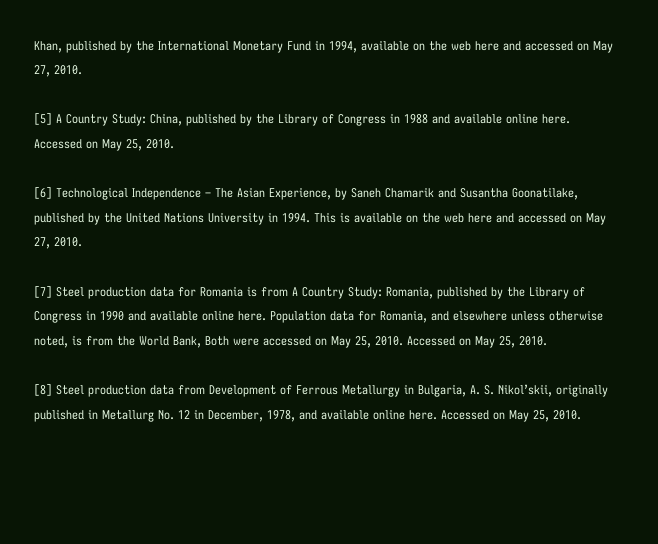Khan, published by the International Monetary Fund in 1994, available on the web here and accessed on May 27, 2010.

[5] A Country Study: China, published by the Library of Congress in 1988 and available online here. Accessed on May 25, 2010.

[6] Technological Independence – The Asian Experience, by Saneh Chamarik and Susantha Goonatilake, published by the United Nations University in 1994. This is available on the web here and accessed on May 27, 2010.

[7] Steel production data for Romania is from A Country Study: Romania, published by the Library of Congress in 1990 and available online here. Population data for Romania, and elsewhere unless otherwise noted, is from the World Bank, Both were accessed on May 25, 2010. Accessed on May 25, 2010.

[8] Steel production data from Development of Ferrous Metallurgy in Bulgaria, A. S. Nikol’skii, originally published in Metallurg No. 12 in December, 1978, and available online here. Accessed on May 25, 2010.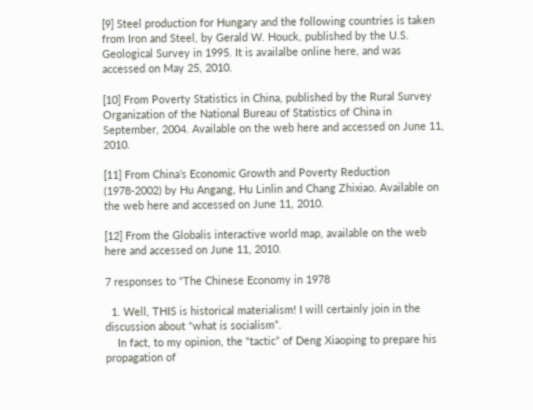[9] Steel production for Hungary and the following countries is taken from Iron and Steel, by Gerald W. Houck, published by the U.S. Geological Survey in 1995. It is availalbe online here, and was accessed on May 25, 2010.

[10] From Poverty Statistics in China, published by the Rural Survey Organization of the National Bureau of Statistics of China in September, 2004. Available on the web here and accessed on June 11, 2010.

[11] From China’s Economic Growth and Poverty Reduction (1978-2002) by Hu Angang, Hu Linlin and Chang Zhixiao. Available on the web here and accessed on June 11, 2010.

[12] From the Globalis interactive world map, available on the web here and accessed on June 11, 2010.

7 responses to “The Chinese Economy in 1978

  1. Well, THIS is historical materialism! I will certainly join in the discussion about “what is socialism”.
    In fact, to my opinion, the “tactic” of Deng Xiaoping to prepare his propagation of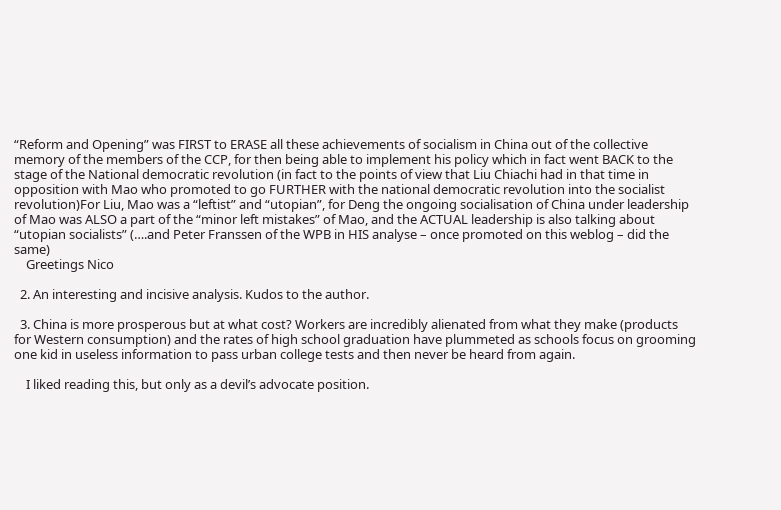“Reform and Opening” was FIRST to ERASE all these achievements of socialism in China out of the collective memory of the members of the CCP, for then being able to implement his policy which in fact went BACK to the stage of the National democratic revolution (in fact to the points of view that Liu Chiachi had in that time in opposition with Mao who promoted to go FURTHER with the national democratic revolution into the socialist revolution)For Liu, Mao was a “leftist” and “utopian”, for Deng the ongoing socialisation of China under leadership of Mao was ALSO a part of the “minor left mistakes” of Mao, and the ACTUAL leadership is also talking about “utopian socialists” (….and Peter Franssen of the WPB in HIS analyse – once promoted on this weblog – did the same)
    Greetings Nico

  2. An interesting and incisive analysis. Kudos to the author.

  3. China is more prosperous but at what cost? Workers are incredibly alienated from what they make (products for Western consumption) and the rates of high school graduation have plummeted as schools focus on grooming one kid in useless information to pass urban college tests and then never be heard from again.

    I liked reading this, but only as a devil’s advocate position.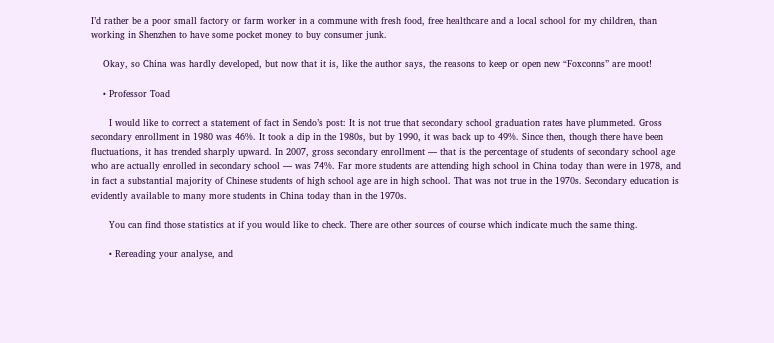I’d rather be a poor small factory or farm worker in a commune with fresh food, free healthcare and a local school for my children, than working in Shenzhen to have some pocket money to buy consumer junk.

    Okay, so China was hardly developed, but now that it is, like the author says, the reasons to keep or open new “Foxconns” are moot!

    • Professor Toad

      I would like to correct a statement of fact in Sendo’s post: It is not true that secondary school graduation rates have plummeted. Gross secondary enrollment in 1980 was 46%. It took a dip in the 1980s, but by 1990, it was back up to 49%. Since then, though there have been fluctuations, it has trended sharply upward. In 2007, gross secondary enrollment — that is the percentage of students of secondary school age who are actually enrolled in secondary school — was 74%. Far more students are attending high school in China today than were in 1978, and in fact a substantial majority of Chinese students of high school age are in high school. That was not true in the 1970s. Secondary education is evidently available to many more students in China today than in the 1970s.

      You can find those statistics at if you would like to check. There are other sources of course which indicate much the same thing.

      • Rereading your analyse, and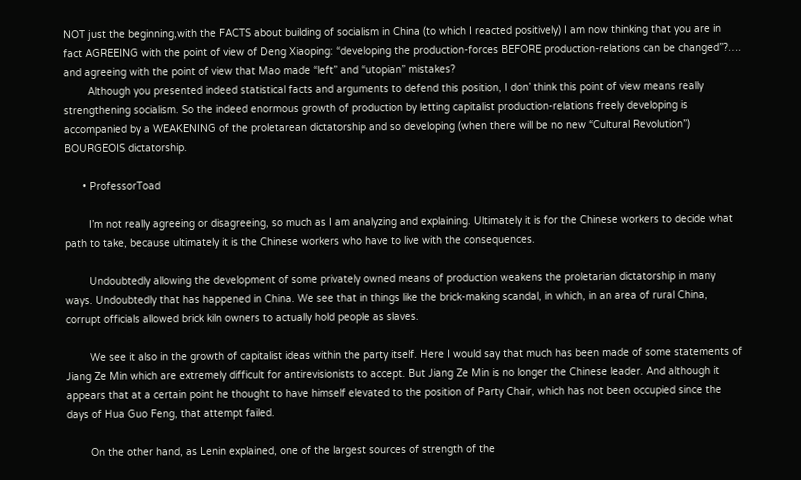NOT just the beginning,with the FACTS about building of socialism in China (to which I reacted positively) I am now thinking that you are in fact AGREEING with the point of view of Deng Xiaoping: “developing the production-forces BEFORE production-relations can be changed”?…. and agreeing with the point of view that Mao made “left” and “utopian” mistakes?
        Although you presented indeed statistical facts and arguments to defend this position, I don’ think this point of view means really strengthening socialism. So the indeed enormous growth of production by letting capitalist production-relations freely developing is accompanied by a WEAKENING of the proletarean dictatorship and so developing (when there will be no new “Cultural Revolution”) BOURGEOIS dictatorship.

      • ProfessorToad

        I’m not really agreeing or disagreeing, so much as I am analyzing and explaining. Ultimately it is for the Chinese workers to decide what path to take, because ultimately it is the Chinese workers who have to live with the consequences.

        Undoubtedly allowing the development of some privately owned means of production weakens the proletarian dictatorship in many ways. Undoubtedly that has happened in China. We see that in things like the brick-making scandal, in which, in an area of rural China, corrupt officials allowed brick kiln owners to actually hold people as slaves.

        We see it also in the growth of capitalist ideas within the party itself. Here I would say that much has been made of some statements of Jiang Ze Min which are extremely difficult for antirevisionists to accept. But Jiang Ze Min is no longer the Chinese leader. And although it appears that at a certain point he thought to have himself elevated to the position of Party Chair, which has not been occupied since the days of Hua Guo Feng, that attempt failed.

        On the other hand, as Lenin explained, one of the largest sources of strength of the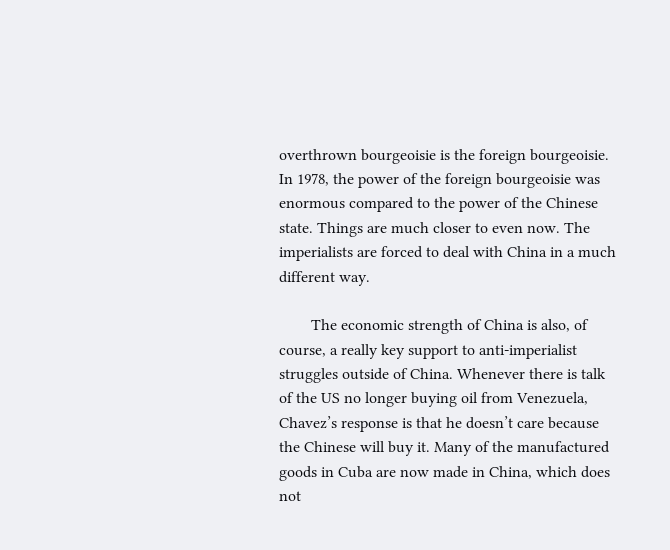overthrown bourgeoisie is the foreign bourgeoisie. In 1978, the power of the foreign bourgeoisie was enormous compared to the power of the Chinese state. Things are much closer to even now. The imperialists are forced to deal with China in a much different way.

        The economic strength of China is also, of course, a really key support to anti-imperialist struggles outside of China. Whenever there is talk of the US no longer buying oil from Venezuela, Chavez’s response is that he doesn’t care because the Chinese will buy it. Many of the manufactured goods in Cuba are now made in China, which does not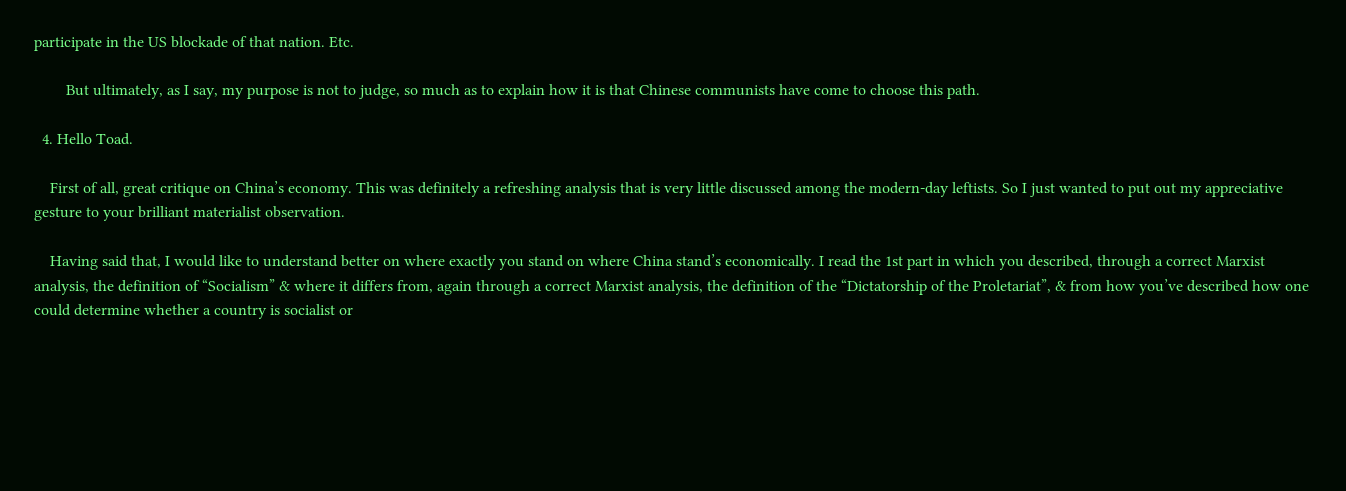participate in the US blockade of that nation. Etc.

        But ultimately, as I say, my purpose is not to judge, so much as to explain how it is that Chinese communists have come to choose this path.

  4. Hello Toad.

    First of all, great critique on China’s economy. This was definitely a refreshing analysis that is very little discussed among the modern-day leftists. So I just wanted to put out my appreciative gesture to your brilliant materialist observation.

    Having said that, I would like to understand better on where exactly you stand on where China stand’s economically. I read the 1st part in which you described, through a correct Marxist analysis, the definition of “Socialism” & where it differs from, again through a correct Marxist analysis, the definition of the “Dictatorship of the Proletariat”, & from how you’ve described how one could determine whether a country is socialist or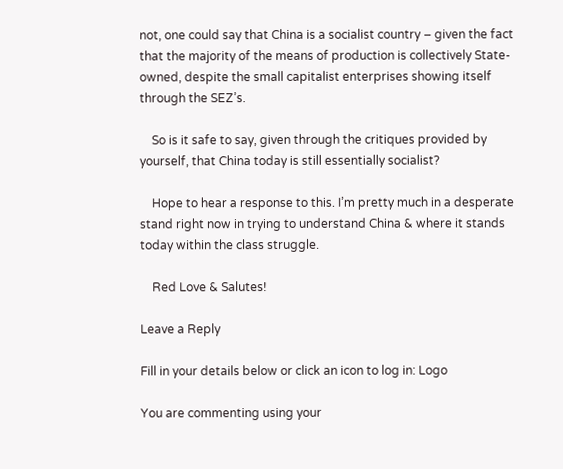not, one could say that China is a socialist country – given the fact that the majority of the means of production is collectively State-owned, despite the small capitalist enterprises showing itself through the SEZ’s.

    So is it safe to say, given through the critiques provided by yourself, that China today is still essentially socialist?

    Hope to hear a response to this. I’m pretty much in a desperate stand right now in trying to understand China & where it stands today within the class struggle.

    Red Love & Salutes!

Leave a Reply

Fill in your details below or click an icon to log in: Logo

You are commenting using your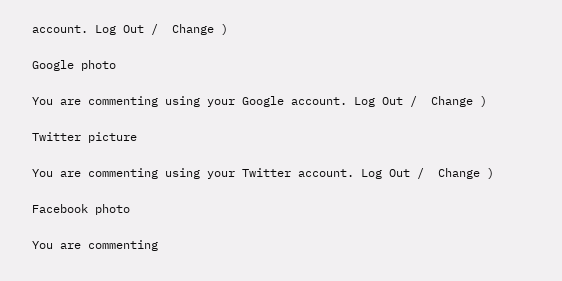account. Log Out /  Change )

Google photo

You are commenting using your Google account. Log Out /  Change )

Twitter picture

You are commenting using your Twitter account. Log Out /  Change )

Facebook photo

You are commenting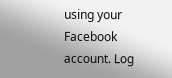using your Facebook account. Log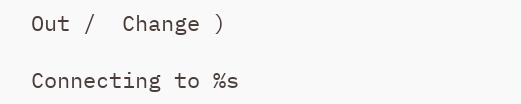Out /  Change )

Connecting to %s